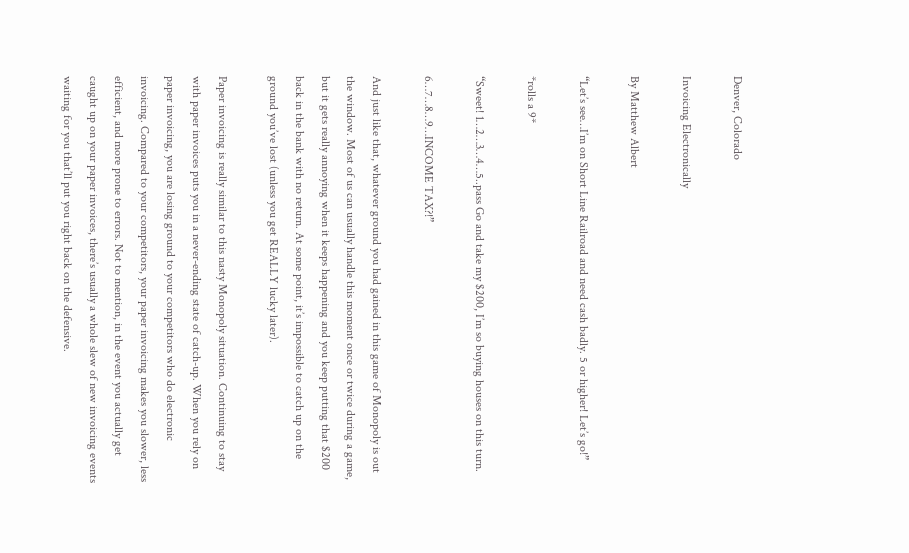Denver, Colorado

Invoicing Electronically

By Matthew Albert

“Let’s see…I’m on Short Line Railroad and need cash badly. 5 or higher! Let’s go!”

*rolls a 9*

“Sweet! 1…2…3…4…5..pass Go and take my $200, I’m so buying houses on this turn.

6…7…8…9…INCOME TAX?!”

And just like that, whatever ground you had gained in this game of Monopoly is out the window. Most of us can usually handle this moment once or twice during a game, but it gets really annoying when it keeps happening and you keep putting that $200 back in the bank with no return. At some point, it’s impossible to catch up on the ground you’ve lost (unless you get REALLY lucky later).

Paper invoicing is really similar to this nasty Monopoly situation. Continuing to stay with paper invoices puts you in a never-ending state of catch-up. When you rely on paper invoicing, you are losing ground to your competitors who do electronic invoicing. Compared to your competitors, your paper invoicing makes you slower, less efficient, and more prone to errors. Not to mention, in the event you actually get caught up on your paper invoices, there’s usually a whole slew of new invoicing events waiting for you that’ll put you right back on the defensive.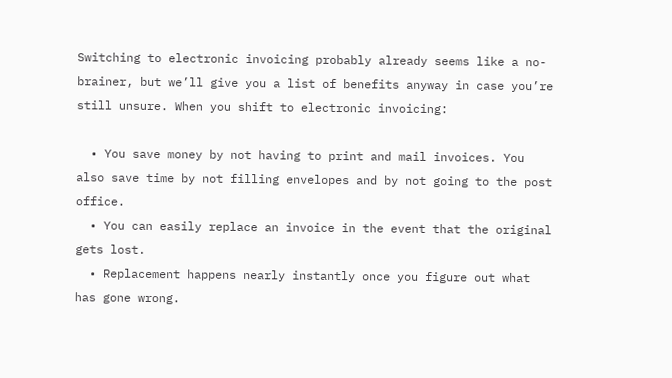Switching to electronic invoicing probably already seems like a no-brainer, but we’ll give you a list of benefits anyway in case you’re still unsure. When you shift to electronic invoicing:

  • You save money by not having to print and mail invoices. You also save time by not filling envelopes and by not going to the post office.
  • You can easily replace an invoice in the event that the original gets lost.
  • Replacement happens nearly instantly once you figure out what has gone wrong.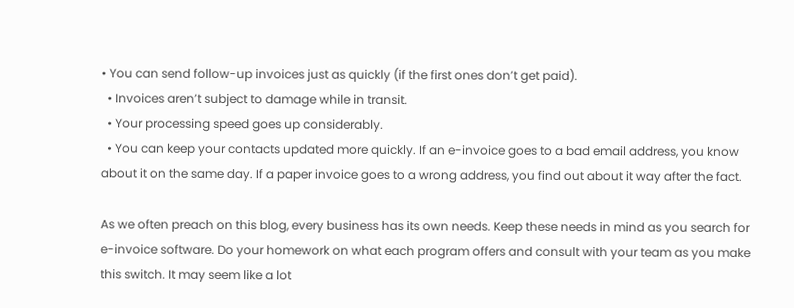• You can send follow-up invoices just as quickly (if the first ones don’t get paid).
  • Invoices aren’t subject to damage while in transit.
  • Your processing speed goes up considerably.
  • You can keep your contacts updated more quickly. If an e-invoice goes to a bad email address, you know about it on the same day. If a paper invoice goes to a wrong address, you find out about it way after the fact.

As we often preach on this blog, every business has its own needs. Keep these needs in mind as you search for e-invoice software. Do your homework on what each program offers and consult with your team as you make this switch. It may seem like a lot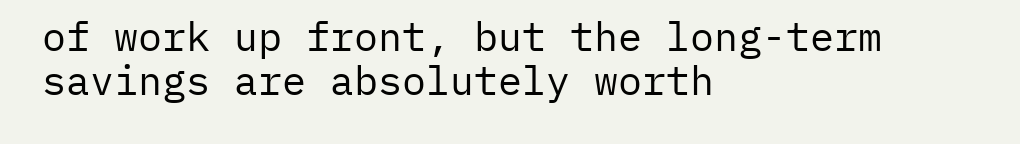of work up front, but the long-term savings are absolutely worth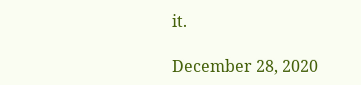it.

December 28, 2020